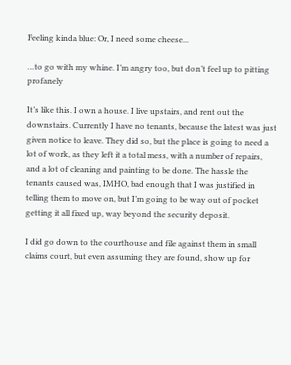Feeling kinda blue: Or, I need some cheese...

…to go with my whine. I’m angry too, but don’t feel up to pitting profanely

It’s like this. I own a house. I live upstairs, and rent out the downstairs. Currently I have no tenants, because the latest was just given notice to leave. They did so, but the place is going to need a lot of work, as they left it a total mess, with a number of repairs, and a lot of cleaning and painting to be done. The hassle the tenants caused was, IMHO, bad enough that I was justified in telling them to move on, but I’m going to be way out of pocket getting it all fixed up, way beyond the security deposit.

I did go down to the courthouse and file against them in small claims court, but even assuming they are found, show up for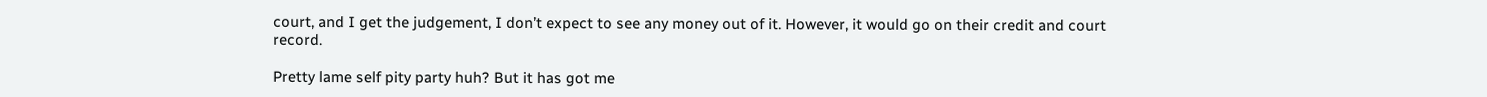court, and I get the judgement, I don’t expect to see any money out of it. However, it would go on their credit and court record.

Pretty lame self pity party huh? But it has got me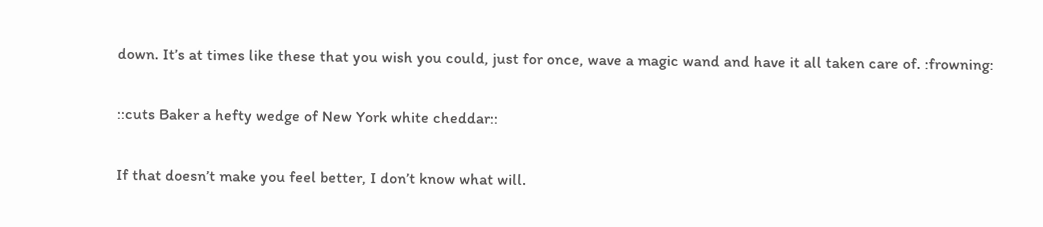down. It’s at times like these that you wish you could, just for once, wave a magic wand and have it all taken care of. :frowning:

::cuts Baker a hefty wedge of New York white cheddar::

If that doesn’t make you feel better, I don’t know what will.